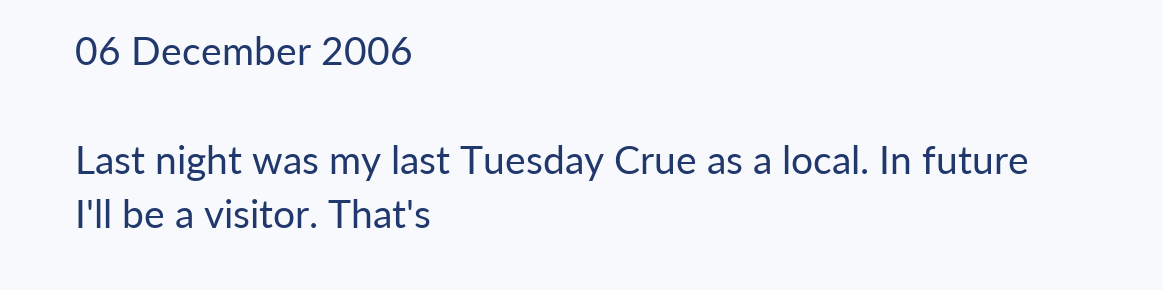06 December 2006

Last night was my last Tuesday Crue as a local. In future I'll be a visitor. That's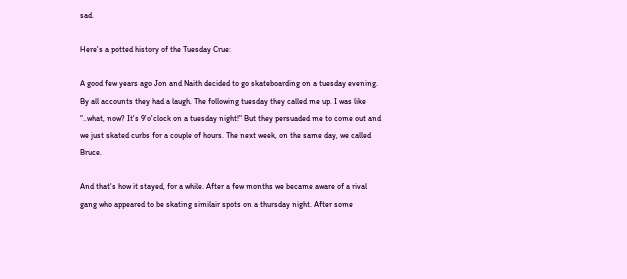sad.

Here's a potted history of the Tuesday Crue:

A good few years ago Jon and Naith decided to go skateboarding on a tuesday evening. By all accounts they had a laugh. The following tuesday they called me up. I was like "..what, now? It's 9'o'clock on a tuesday night!" But they persuaded me to come out and we just skated curbs for a couple of hours. The next week, on the same day, we called Bruce.

And that's how it stayed, for a while. After a few months we became aware of a rival gang who appeared to be skating similair spots on a thursday night. After some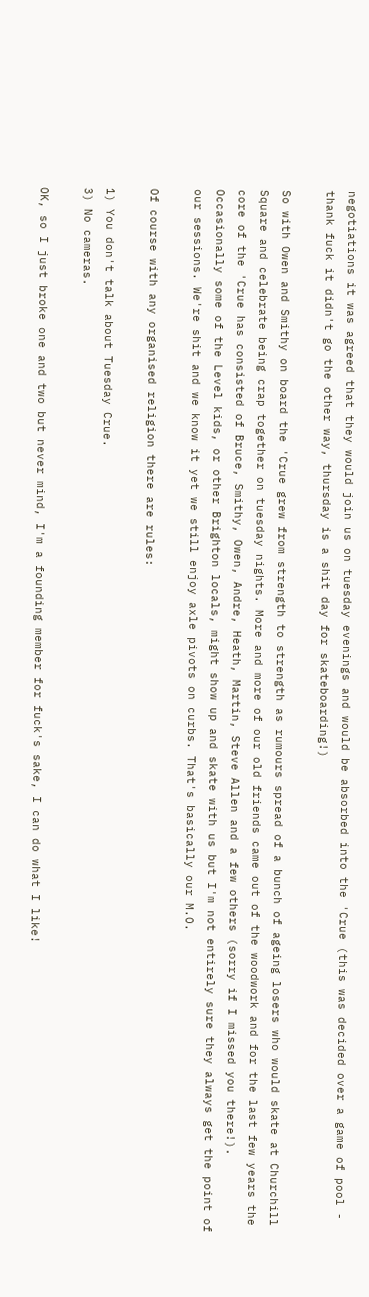negotiations it was agreed that they would join us on tuesday evenings and would be absorbed into the 'Crue (this was decided over a game of pool - thank fuck it didn't go the other way, thursday is a shit day for skateboarding!)

So with Owen and Smithy on board the 'Crue grew from strength to strength as rumours spread of a bunch of ageing losers who would skate at Churchill Square and celebrate being crap together on tuesday nights. More and more of our old friends came out of the woodwork and for the last few years the core of the 'Crue has consisted of Bruce, Smithy, Owen, Andre, Heath, Martin, Steve Allen and a few others (sorry if I missed you there!). Occasionally some of the Level kids, or other Brighton locals, might show up and skate with us but I'm not entirely sure they always get the point of our sessions. We're shit and we know it yet we still enjoy axle pivots on curbs. That's basically our M.O.

Of course with any organised religion there are rules:

1) You don't talk about Tuesday Crue.
3) No cameras.

OK, so I just broke one and two but never mind, I'm a founding member for fuck's sake, I can do what I like!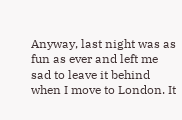Anyway, last night was as fun as ever and left me sad to leave it behind when I move to London. It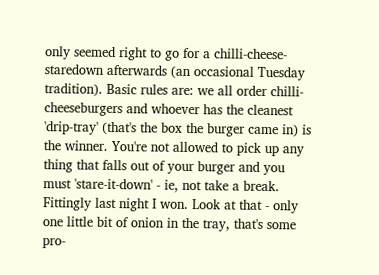only seemed right to go for a chilli-cheese-staredown afterwards (an occasional Tuesday tradition). Basic rules are: we all order chilli-cheeseburgers and whoever has the cleanest 'drip-tray' (that's the box the burger came in) is the winner. You're not allowed to pick up any thing that falls out of your burger and you must 'stare-it-down' - ie, not take a break.
Fittingly last night I won. Look at that - only one little bit of onion in the tray, that's some pro-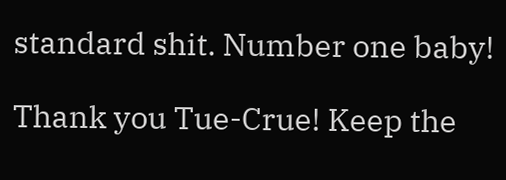standard shit. Number one baby!

Thank you Tue-Crue! Keep the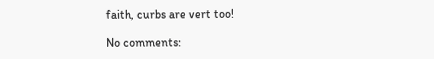faith, curbs are vert too!

No comments: